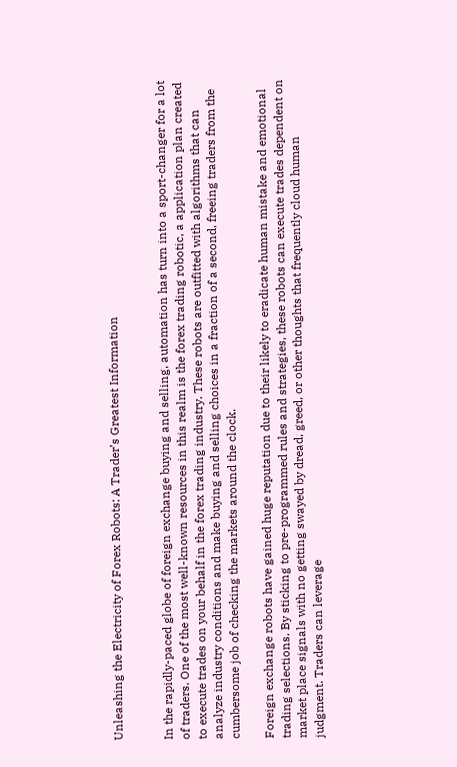Unleashing the Electricity of Forex Robots: A Trader’s Greatest Information


In the rapidly-paced globe of foreign exchange buying and selling, automation has turn into a sport-changer for a lot of traders. One of the most well-known resources in this realm is the forex trading robotic, a application plan created to execute trades on your behalf in the forex trading industry. These robots are outfitted with algorithms that can analyze industry conditions and make buying and selling choices in a fraction of a second, freeing traders from the cumbersome job of checking the markets around the clock.

Foreign exchange robots have gained huge reputation due to their likely to eradicate human mistake and emotional trading selections. By sticking to pre-programmed rules and strategies, these robots can execute trades dependent on market place signals with no getting swayed by dread, greed, or other thoughts that frequently cloud human judgment. Traders can leverage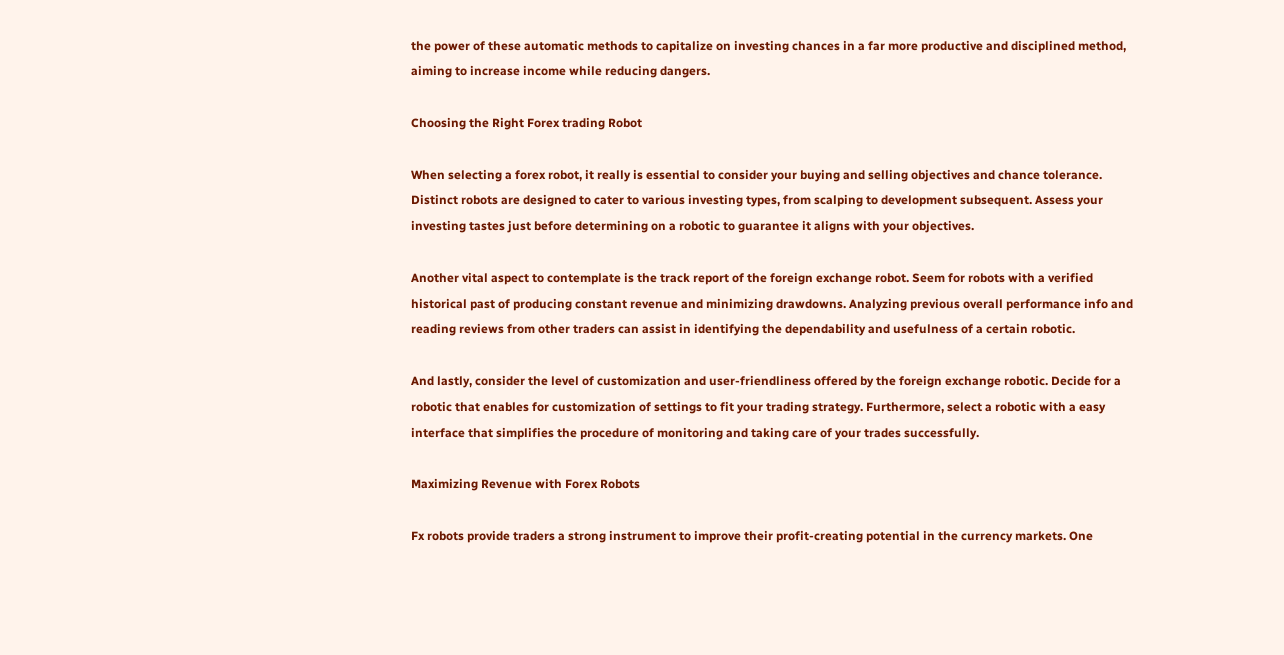the power of these automatic methods to capitalize on investing chances in a far more productive and disciplined method, aiming to increase income while reducing dangers.

Choosing the Right Forex trading Robot

When selecting a forex robot, it really is essential to consider your buying and selling objectives and chance tolerance. Distinct robots are designed to cater to various investing types, from scalping to development subsequent. Assess your investing tastes just before determining on a robotic to guarantee it aligns with your objectives.

Another vital aspect to contemplate is the track report of the foreign exchange robot. Seem for robots with a verified historical past of producing constant revenue and minimizing drawdowns. Analyzing previous overall performance info and reading reviews from other traders can assist in identifying the dependability and usefulness of a certain robotic.

And lastly, consider the level of customization and user-friendliness offered by the foreign exchange robotic. Decide for a robotic that enables for customization of settings to fit your trading strategy. Furthermore, select a robotic with a easy interface that simplifies the procedure of monitoring and taking care of your trades successfully.

Maximizing Revenue with Forex Robots

Fx robots provide traders a strong instrument to improve their profit-creating potential in the currency markets. One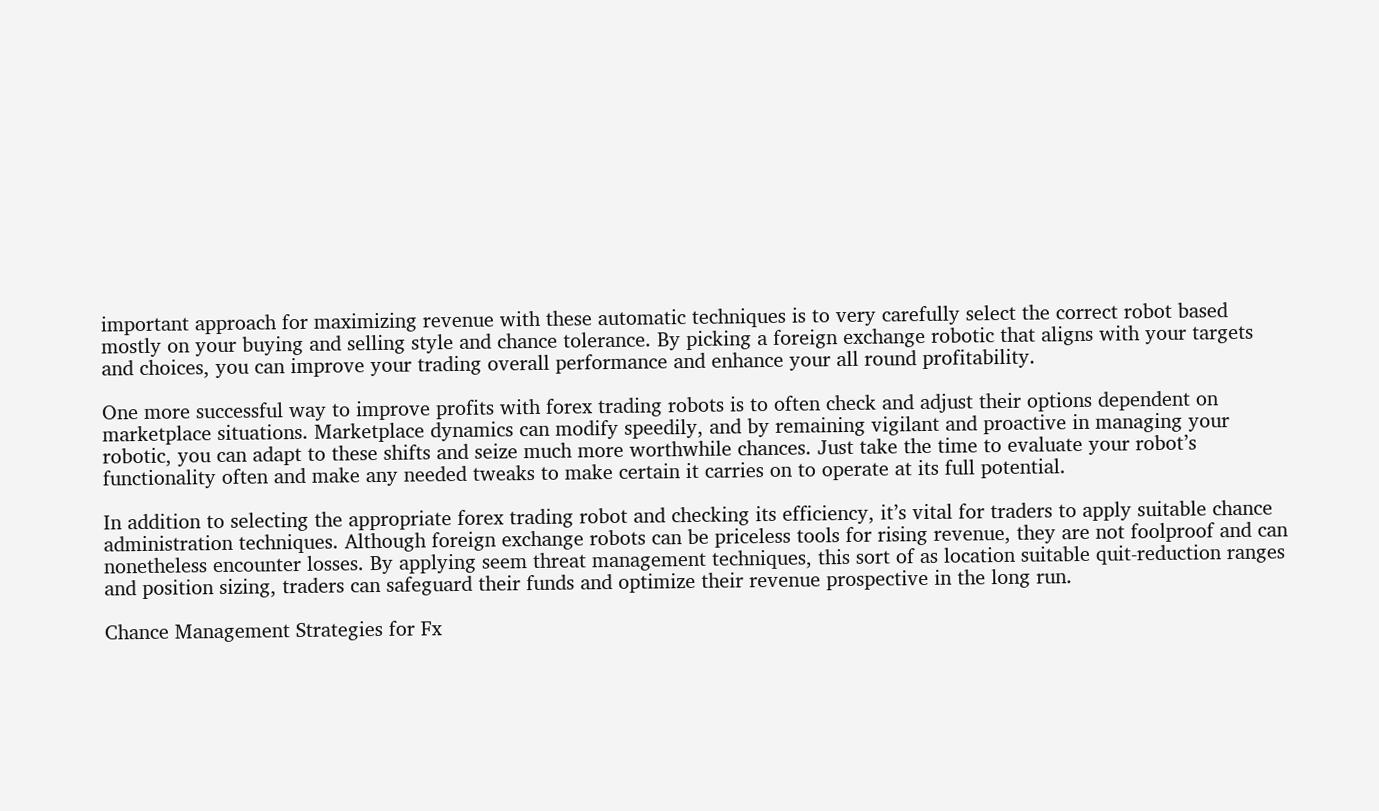important approach for maximizing revenue with these automatic techniques is to very carefully select the correct robot based mostly on your buying and selling style and chance tolerance. By picking a foreign exchange robotic that aligns with your targets and choices, you can improve your trading overall performance and enhance your all round profitability.

One more successful way to improve profits with forex trading robots is to often check and adjust their options dependent on marketplace situations. Marketplace dynamics can modify speedily, and by remaining vigilant and proactive in managing your robotic, you can adapt to these shifts and seize much more worthwhile chances. Just take the time to evaluate your robot’s functionality often and make any needed tweaks to make certain it carries on to operate at its full potential.

In addition to selecting the appropriate forex trading robot and checking its efficiency, it’s vital for traders to apply suitable chance administration techniques. Although foreign exchange robots can be priceless tools for rising revenue, they are not foolproof and can nonetheless encounter losses. By applying seem threat management techniques, this sort of as location suitable quit-reduction ranges and position sizing, traders can safeguard their funds and optimize their revenue prospective in the long run.

Chance Management Strategies for Fx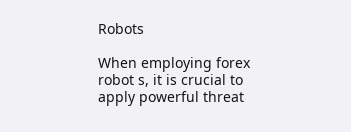Robots

When employing forex robot s, it is crucial to apply powerful threat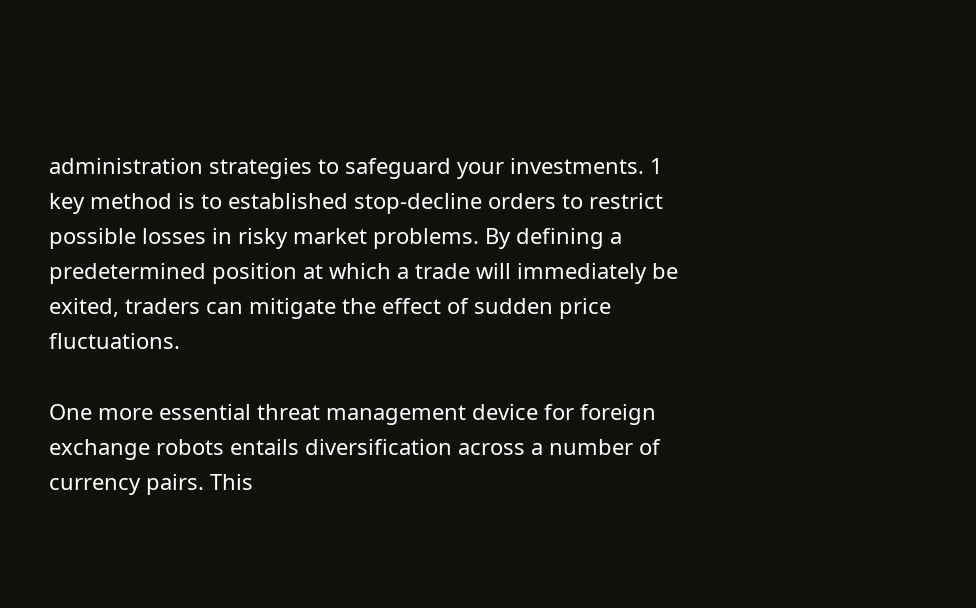administration strategies to safeguard your investments. 1 key method is to established stop-decline orders to restrict possible losses in risky market problems. By defining a predetermined position at which a trade will immediately be exited, traders can mitigate the effect of sudden price fluctuations.

One more essential threat management device for foreign exchange robots entails diversification across a number of currency pairs. This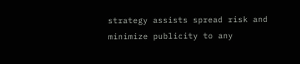strategy assists spread risk and minimize publicity to any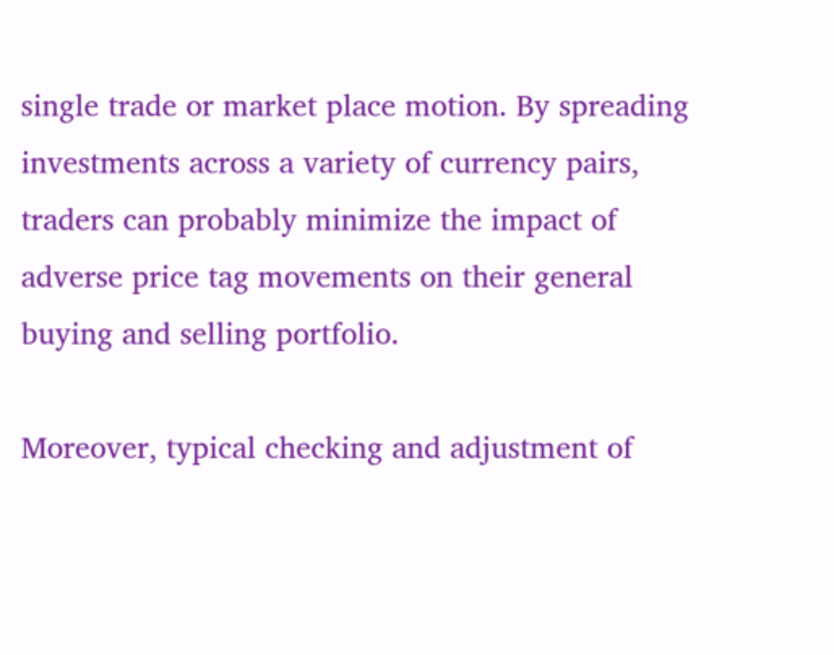single trade or market place motion. By spreading investments across a variety of currency pairs, traders can probably minimize the impact of adverse price tag movements on their general buying and selling portfolio.

Moreover, typical checking and adjustment of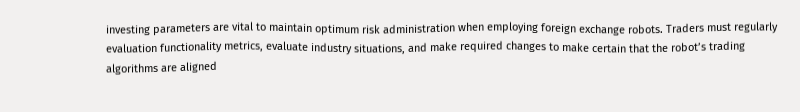investing parameters are vital to maintain optimum risk administration when employing foreign exchange robots. Traders must regularly evaluation functionality metrics, evaluate industry situations, and make required changes to make certain that the robot’s trading algorithms are aligned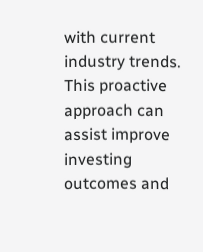with current industry trends. This proactive approach can assist improve investing outcomes and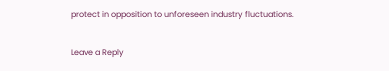protect in opposition to unforeseen industry fluctuations.

Leave a Reply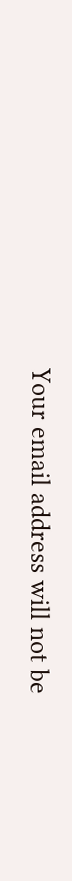Your email address will not be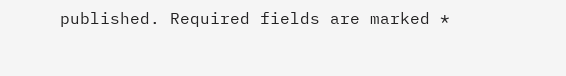published. Required fields are marked *